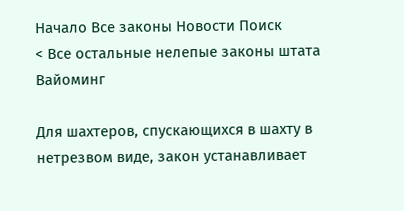Начало Все законы Новости Поиск
< Все остальные нелепые законы штата Вайоминг

Для шахтеров, спускающихся в шахту в нетрезвом виде, закон устанавливает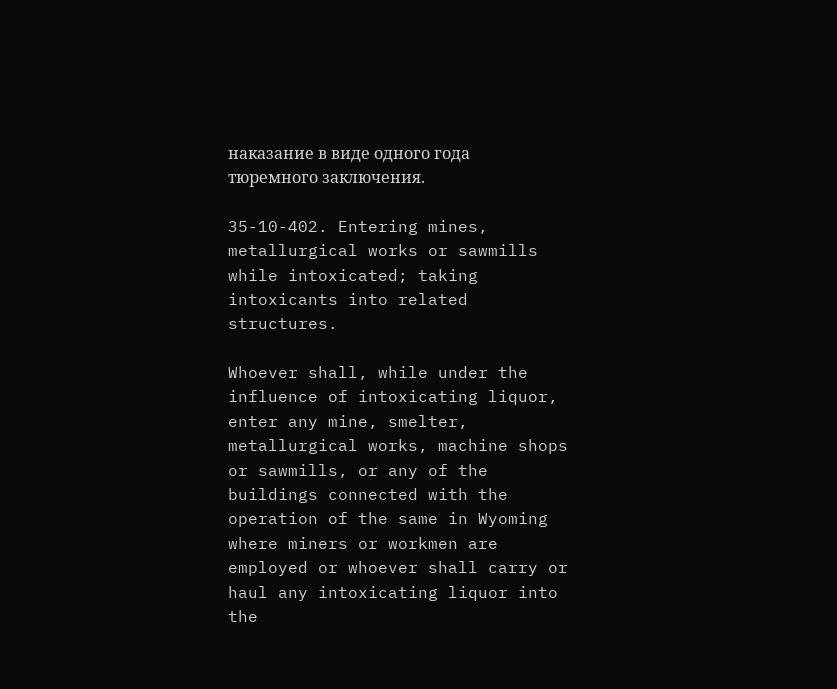наказание в виде одного года тюремного заключения.

35-10-402. Entering mines, metallurgical works or sawmills while intoxicated; taking intoxicants into related structures.

Whoever shall, while under the influence of intoxicating liquor, enter any mine, smelter, metallurgical works, machine shops or sawmills, or any of the buildings connected with the operation of the same in Wyoming where miners or workmen are employed or whoever shall carry or haul any intoxicating liquor into the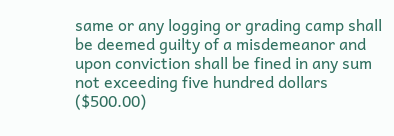same or any logging or grading camp shall be deemed guilty of a misdemeanor and upon conviction shall be fined in any sum not exceeding five hundred dollars ($500.00)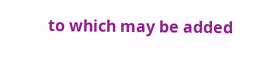to which may be added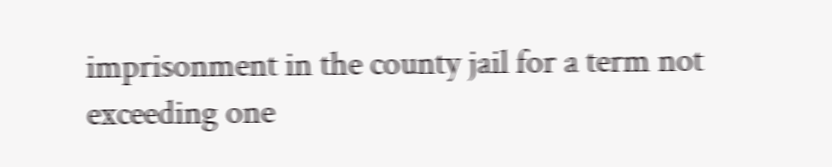imprisonment in the county jail for a term not exceeding one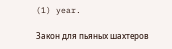(1) year.

Закон для пьяных шахтеров